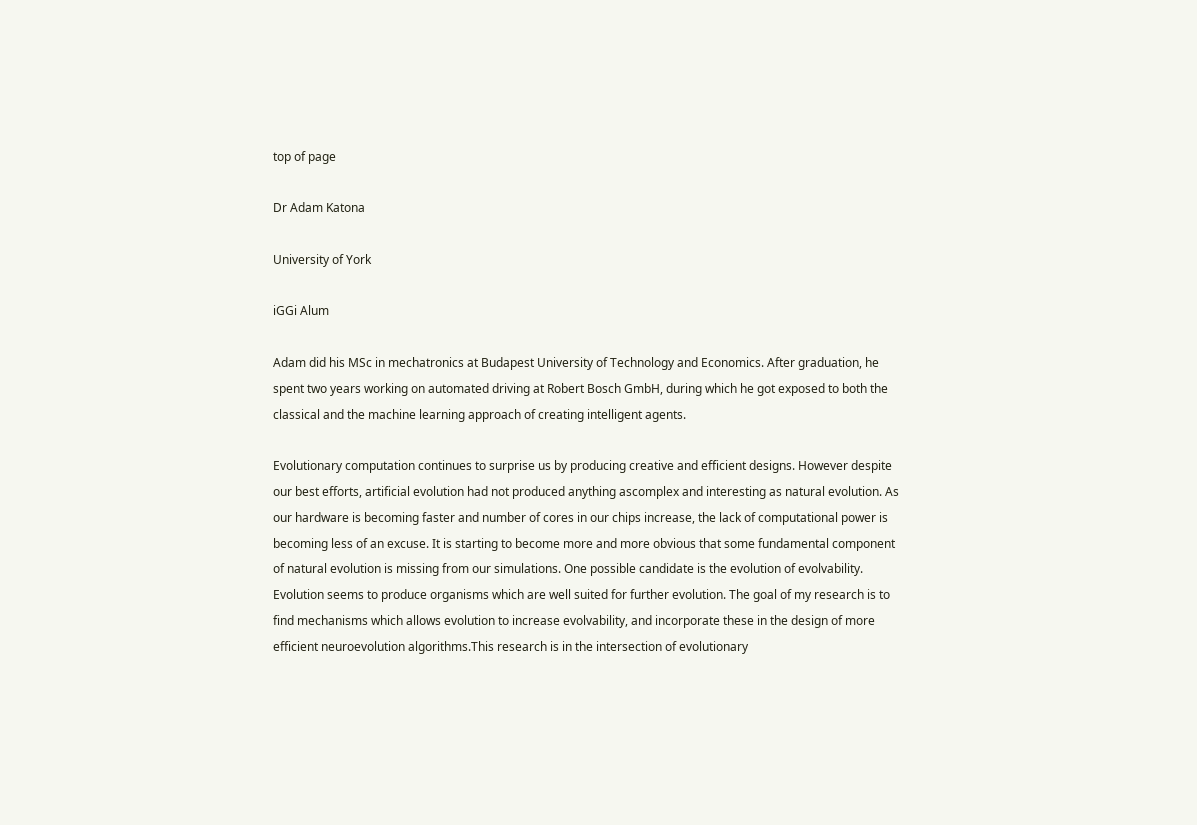top of page

Dr Adam Katona

University of York

iGGi Alum

Adam did his MSc in mechatronics at Budapest University of Technology and Economics. After graduation, he spent two years working on automated driving at Robert Bosch GmbH, during which he got exposed to both the classical and the machine learning approach of creating intelligent agents.

Evolutionary computation continues to surprise us by producing creative and efficient designs. However despite our best efforts, artificial evolution had not produced anything ascomplex and interesting as natural evolution. As our hardware is becoming faster and number of cores in our chips increase, the lack of computational power is becoming less of an excuse. It is starting to become more and more obvious that some fundamental component of natural evolution is missing from our simulations. One possible candidate is the evolution of evolvability. Evolution seems to produce organisms which are well suited for further evolution. The goal of my research is to find mechanisms which allows evolution to increase evolvability, and incorporate these in the design of more efficient neuroevolution algorithms.This research is in the intersection of evolutionary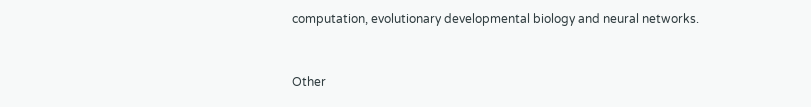computation, evolutionary developmental biology and neural networks.


Other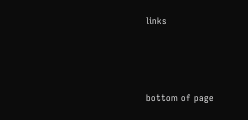links






bottom of page